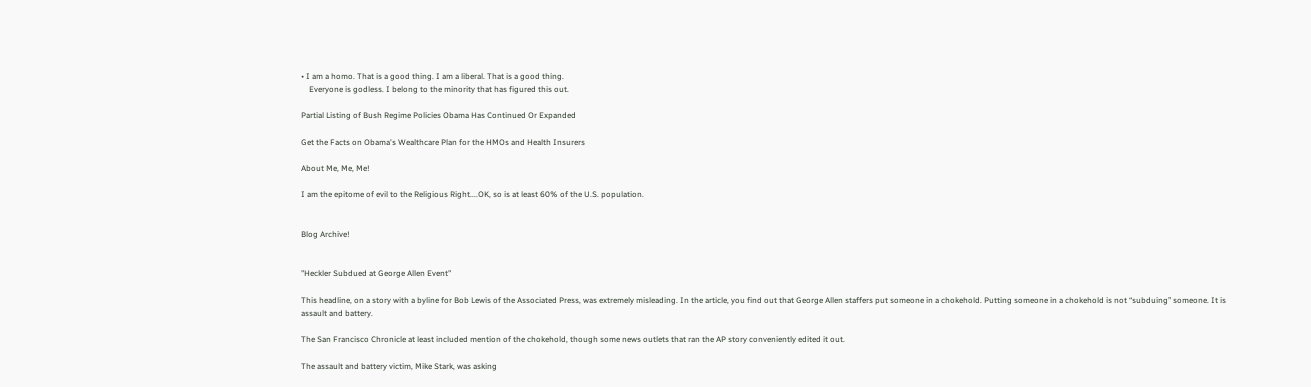• I am a homo. That is a good thing. I am a liberal. That is a good thing.
    Everyone is godless. I belong to the minority that has figured this out.

Partial Listing of Bush Regime Policies Obama Has Continued Or Expanded

Get the Facts on Obama's Wealthcare Plan for the HMOs and Health Insurers

About Me, Me, Me!

I am the epitome of evil to the Religious Right....OK, so is at least 60% of the U.S. population.


Blog Archive!


"Heckler Subdued at George Allen Event"

This headline, on a story with a byline for Bob Lewis of the Associated Press, was extremely misleading. In the article, you find out that George Allen staffers put someone in a chokehold. Putting someone in a chokehold is not “subduing” someone. It is assault and battery.

The San Francisco Chronicle at least included mention of the chokehold, though some news outlets that ran the AP story conveniently edited it out.

The assault and battery victim, Mike Stark, was asking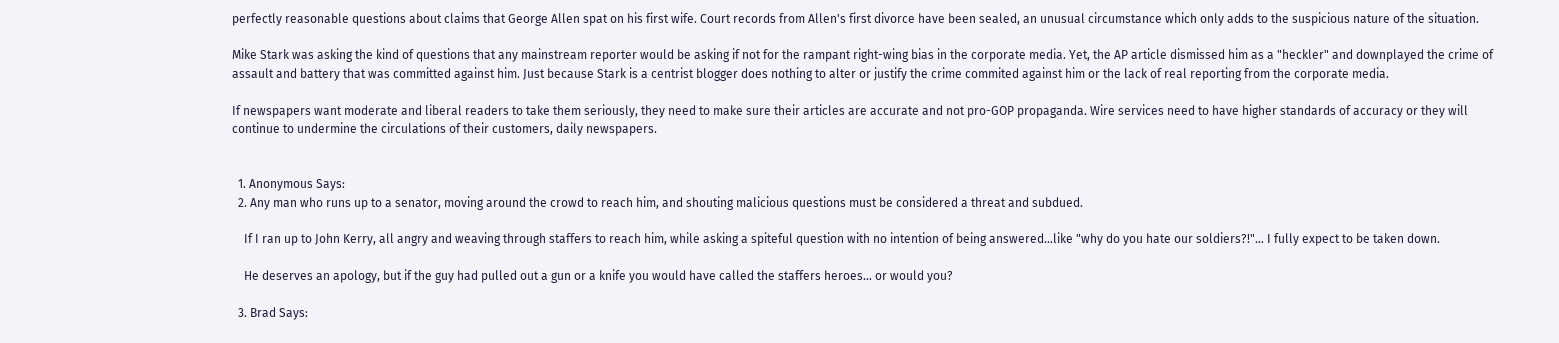perfectly reasonable questions about claims that George Allen spat on his first wife. Court records from Allen's first divorce have been sealed, an unusual circumstance which only adds to the suspicious nature of the situation.

Mike Stark was asking the kind of questions that any mainstream reporter would be asking if not for the rampant right-wing bias in the corporate media. Yet, the AP article dismissed him as a "heckler" and downplayed the crime of assault and battery that was committed against him. Just because Stark is a centrist blogger does nothing to alter or justify the crime commited against him or the lack of real reporting from the corporate media.

If newspapers want moderate and liberal readers to take them seriously, they need to make sure their articles are accurate and not pro-GOP propaganda. Wire services need to have higher standards of accuracy or they will continue to undermine the circulations of their customers, daily newspapers.


  1. Anonymous Says:
  2. Any man who runs up to a senator, moving around the crowd to reach him, and shouting malicious questions must be considered a threat and subdued.

    If I ran up to John Kerry, all angry and weaving through staffers to reach him, while asking a spiteful question with no intention of being answered...like "why do you hate our soldiers?!"... I fully expect to be taken down.

    He deserves an apology, but if the guy had pulled out a gun or a knife you would have called the staffers heroes... or would you?

  3. Brad Says: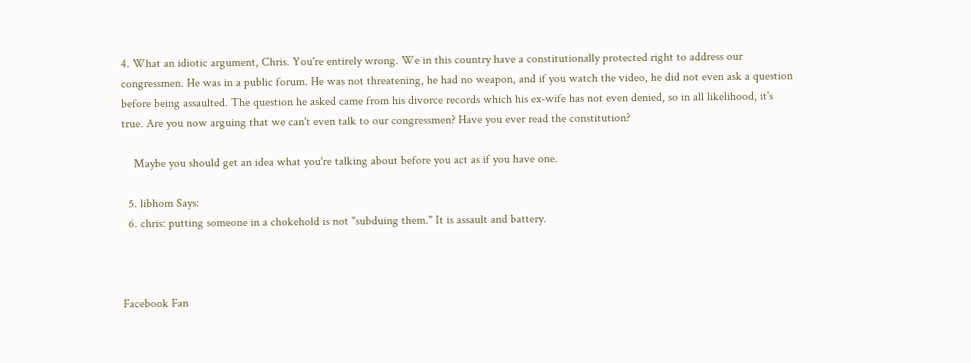4. What an idiotic argument, Chris. You're entirely wrong. We in this country have a constitutionally protected right to address our congressmen. He was in a public forum. He was not threatening, he had no weapon, and if you watch the video, he did not even ask a question before being assaulted. The question he asked came from his divorce records which his ex-wife has not even denied, so in all likelihood, it's true. Are you now arguing that we can't even talk to our congressmen? Have you ever read the constitution?

    Maybe you should get an idea what you're talking about before you act as if you have one.

  5. libhom Says:
  6. chris: putting someone in a chokehold is not "subduing them." It is assault and battery.



Facebook Fan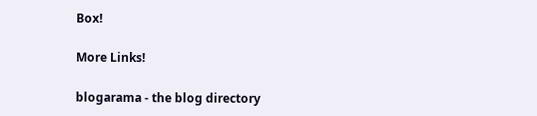Box!

More Links!

blogarama - the blog directory